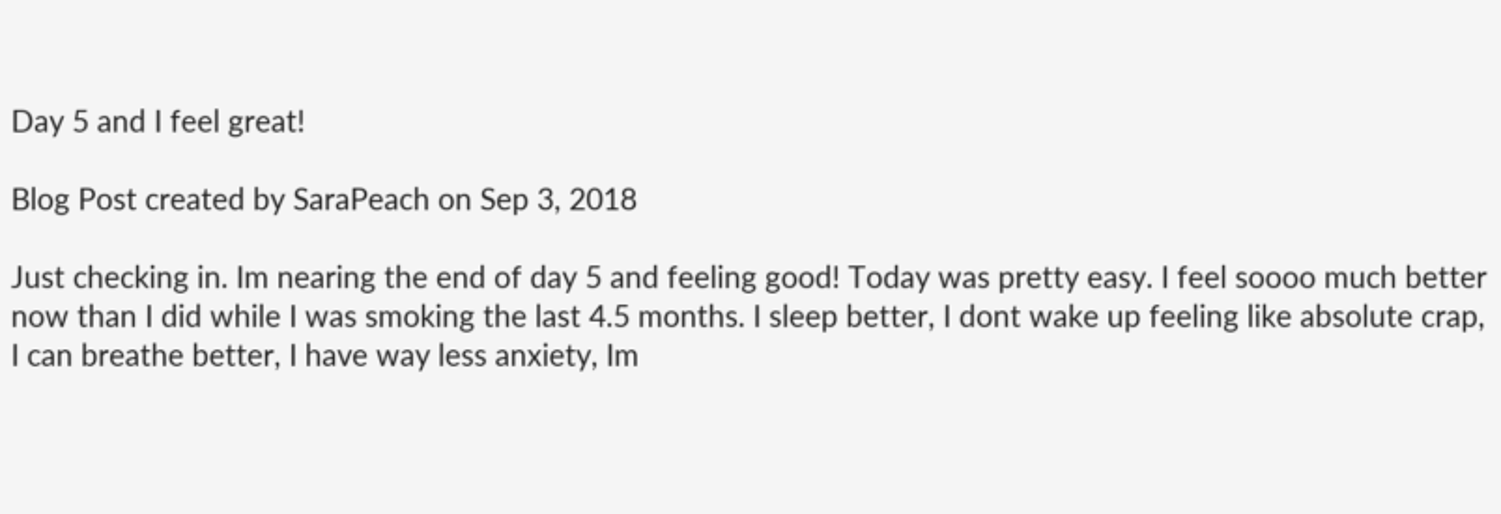Day 5 and I feel great!

Blog Post created by SaraPeach on Sep 3, 2018

Just checking in. Im nearing the end of day 5 and feeling good! Today was pretty easy. I feel soooo much better now than I did while I was smoking the last 4.5 months. I sleep better, I dont wake up feeling like absolute crap, I can breathe better, I have way less anxiety, Im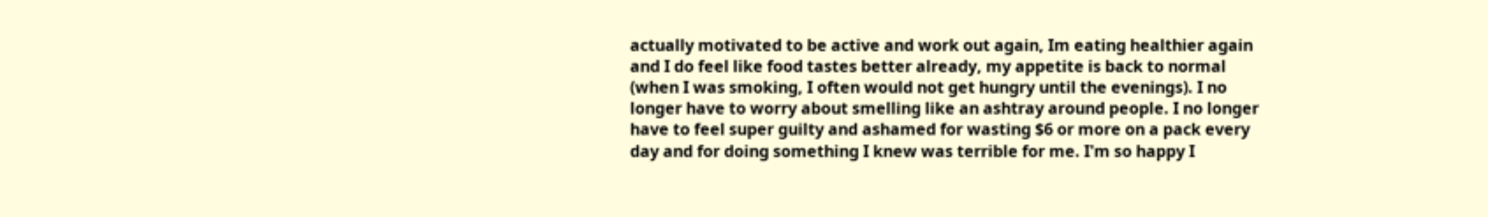actually motivated to be active and work out again, Im eating healthier again and I do feel like food tastes better already, my appetite is back to normal (when I was smoking, I often would not get hungry until the evenings). I no longer have to worry about smelling like an ashtray around people. I no longer have to feel super guilty and ashamed for wasting $6 or more on a pack every day and for doing something I knew was terrible for me. I'm so happy I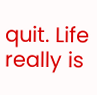quit. Life really is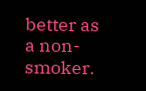better as a non-smoker.